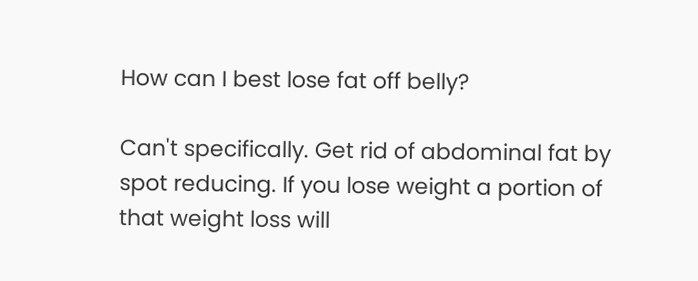How can I best lose fat off belly?

Can't specifically. Get rid of abdominal fat by spot reducing. If you lose weight a portion of that weight loss will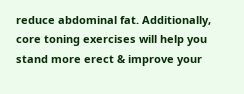reduce abdominal fat. Additionally, core toning exercises will help you stand more erect & improve your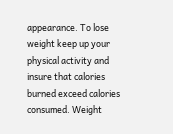appearance. To lose weight keep up your physical activity and insure that calories burned exceed calories consumed. Weight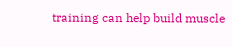training can help build muscle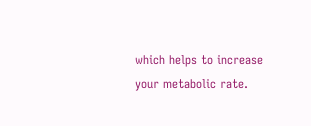which helps to increase your metabolic rate.